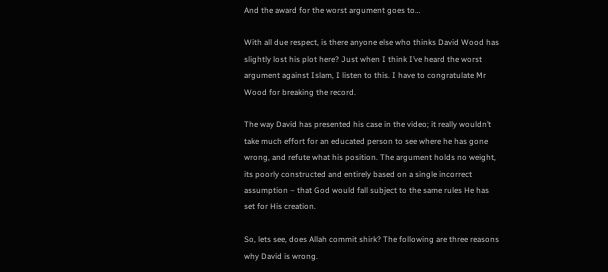And the award for the worst argument goes to…

With all due respect, is there anyone else who thinks David Wood has slightly lost his plot here? Just when I think I’ve heard the worst argument against Islam, I listen to this. I have to congratulate Mr Wood for breaking the record.

The way David has presented his case in the video; it really wouldn’t take much effort for an educated person to see where he has gone wrong, and refute what his position. The argument holds no weight, its poorly constructed and entirely based on a single incorrect assumption – that God would fall subject to the same rules He has set for His creation.

So, lets see, does Allah commit shirk? The following are three reasons why David is wrong.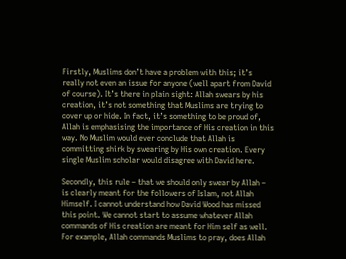Firstly, Muslims don’t have a problem with this; it’s really not even an issue for anyone (well apart from David of course). It’s there in plain sight: Allah swears by his creation, it’s not something that Muslims are trying to cover up or hide. In fact, it’s something to be proud of, Allah is emphasising the importance of His creation in this way. No Muslim would ever conclude that Allah is committing shirk by swearing by His own creation. Every single Muslim scholar would disagree with David here.

Secondly, this rule – that we should only swear by Allah – is clearly meant for the followers of Islam, not Allah Himself. I cannot understand how David Wood has missed this point. We cannot start to assume whatever Allah commands of His creation are meant for Him self as well. For example, Allah commands Muslims to pray, does Allah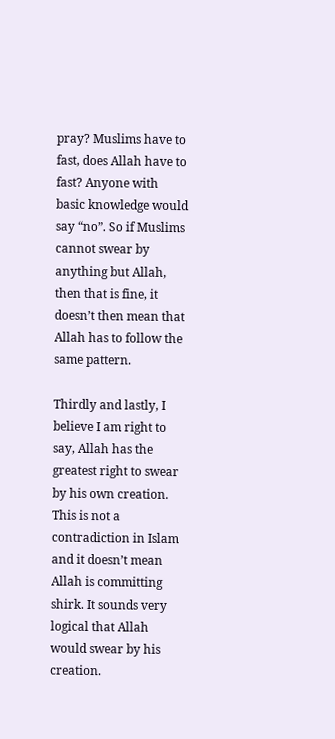pray? Muslims have to fast, does Allah have to fast? Anyone with basic knowledge would say “no”. So if Muslims cannot swear by anything but Allah, then that is fine, it doesn’t then mean that Allah has to follow the same pattern.

Thirdly and lastly, I believe I am right to say, Allah has the greatest right to swear by his own creation. This is not a contradiction in Islam and it doesn’t mean Allah is committing shirk. It sounds very logical that Allah would swear by his creation.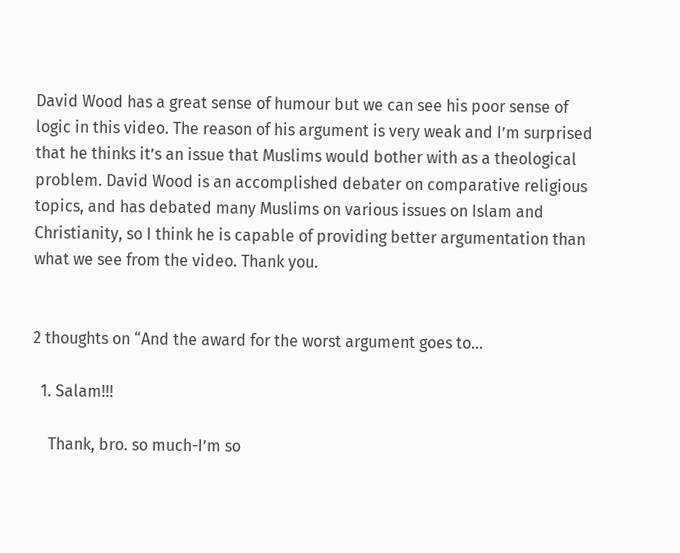David Wood has a great sense of humour but we can see his poor sense of logic in this video. The reason of his argument is very weak and I’m surprised that he thinks it’s an issue that Muslims would bother with as a theological problem. David Wood is an accomplished debater on comparative religious topics, and has debated many Muslims on various issues on Islam and Christianity, so I think he is capable of providing better argumentation than what we see from the video. Thank you.


2 thoughts on “And the award for the worst argument goes to…

  1. Salam!!!

    Thank, bro. so much-I’m so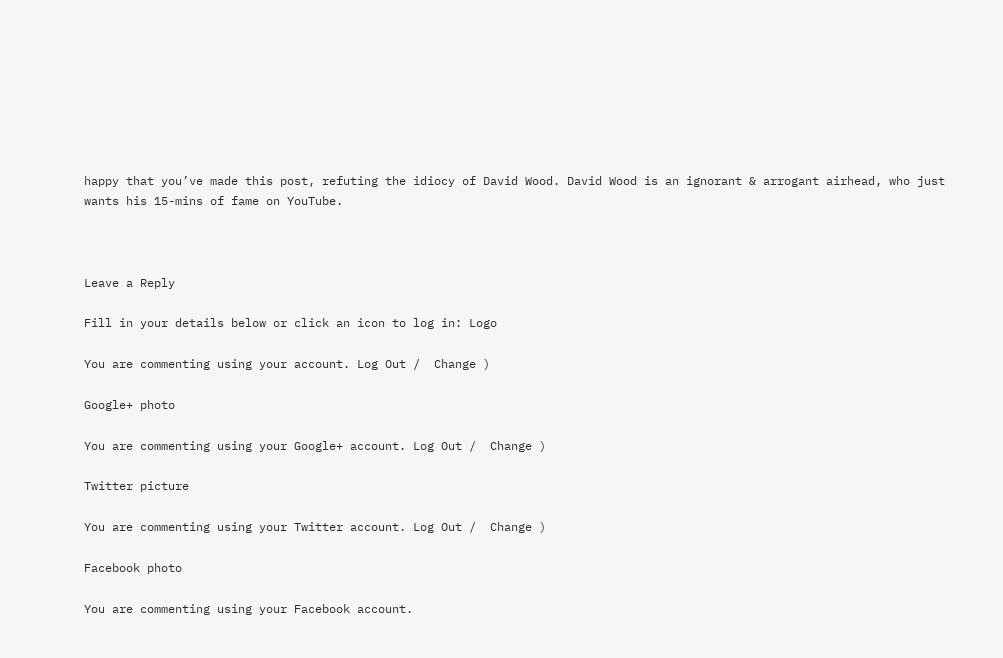happy that you’ve made this post, refuting the idiocy of David Wood. David Wood is an ignorant & arrogant airhead, who just wants his 15-mins of fame on YouTube.



Leave a Reply

Fill in your details below or click an icon to log in: Logo

You are commenting using your account. Log Out /  Change )

Google+ photo

You are commenting using your Google+ account. Log Out /  Change )

Twitter picture

You are commenting using your Twitter account. Log Out /  Change )

Facebook photo

You are commenting using your Facebook account.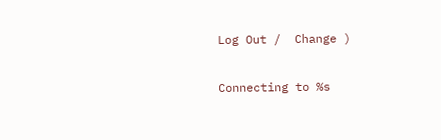Log Out /  Change )

Connecting to %s